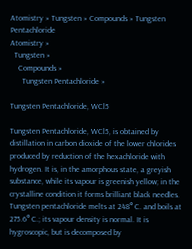Atomistry » Tungsten » Compounds » Tungsten Pentachloride
Atomistry »
  Tungsten »
    Compounds »
      Tungsten Pentachloride »

Tungsten Pentachloride, WCl5

Tungsten Pentachloride, WCl5, is obtained by distillation in carbon dioxide of the lower chlorides produced by reduction of the hexachloride with hydrogen. It is, in the amorphous state, a greyish substance, while its vapour is greenish yellow; in the crystalline condition it forms brilliant black needles. Tungsten pentachloride melts at 248° C. and boils at 275.6° C.; its vapour density is normal. It is hygroscopic, but is decomposed by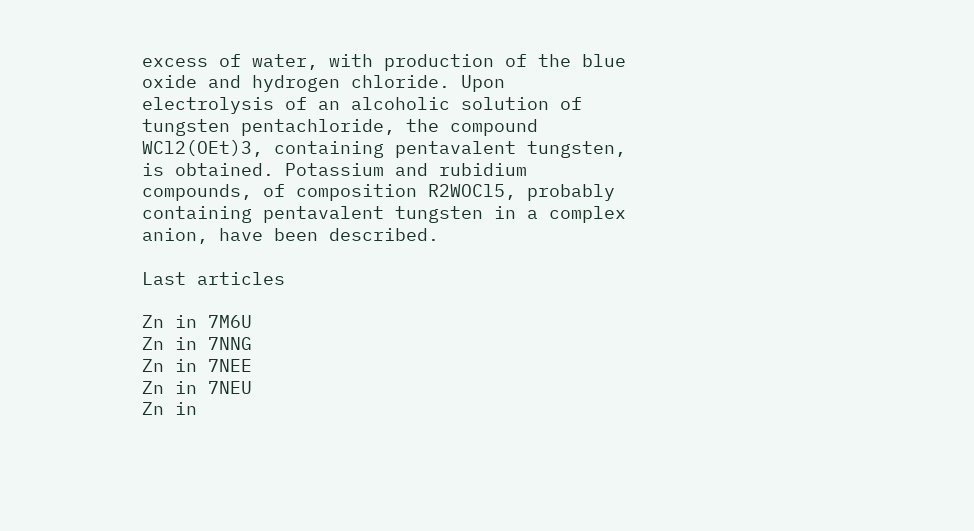excess of water, with production of the blue oxide and hydrogen chloride. Upon electrolysis of an alcoholic solution of tungsten pentachloride, the compound WCl2(OEt)3, containing pentavalent tungsten, is obtained. Potassium and rubidium compounds, of composition R2WOCl5, probably containing pentavalent tungsten in a complex anion, have been described.

Last articles

Zn in 7M6U
Zn in 7NNG
Zn in 7NEE
Zn in 7NEU
Zn in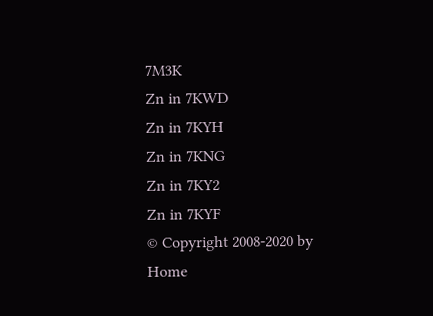7M3K
Zn in 7KWD
Zn in 7KYH
Zn in 7KNG
Zn in 7KY2
Zn in 7KYF
© Copyright 2008-2020 by
Home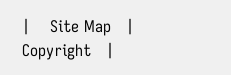|    Site Map   |    Copyright   |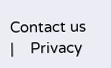Contact us   |    Privacy